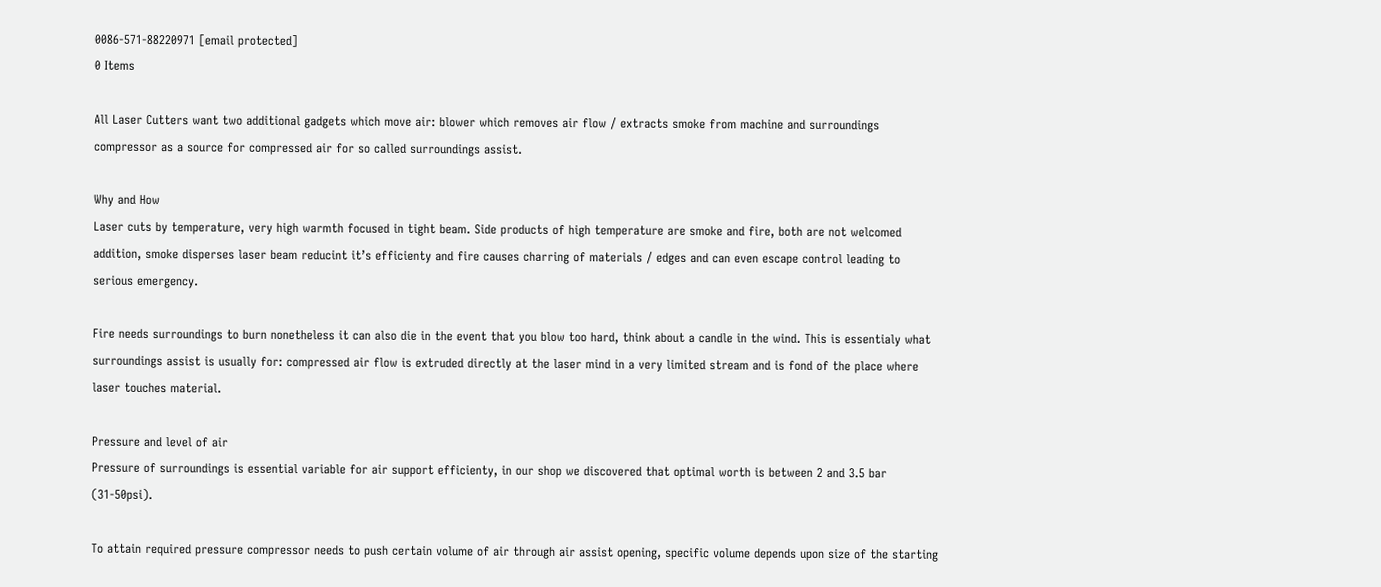0086-571-88220971 [email protected]
0 Items

All Laser Cutters want two additional gadgets which move air: blower which removes air flow / extracts smoke from machine and surroundings compressor as a source for compressed air for so called surroundings assist.

Why and How
Laser cuts by temperature, very high warmth focused in tight beam. Side products of high temperature are smoke and fire, both are not welcomed addition, smoke disperses laser beam reducint it’s efficienty and fire causes charring of materials / edges and can even escape control leading to serious emergency.

Fire needs surroundings to burn nonetheless it can also die in the event that you blow too hard, think about a candle in the wind. This is essentialy what surroundings assist is usually for: compressed air flow is extruded directly at the laser mind in a very limited stream and is fond of the place where laser touches material.

Pressure and level of air
Pressure of surroundings is essential variable for air support efficienty, in our shop we discovered that optimal worth is between 2 and 3.5 bar (31-50psi).

To attain required pressure compressor needs to push certain volume of air through air assist opening, specific volume depends upon size of the starting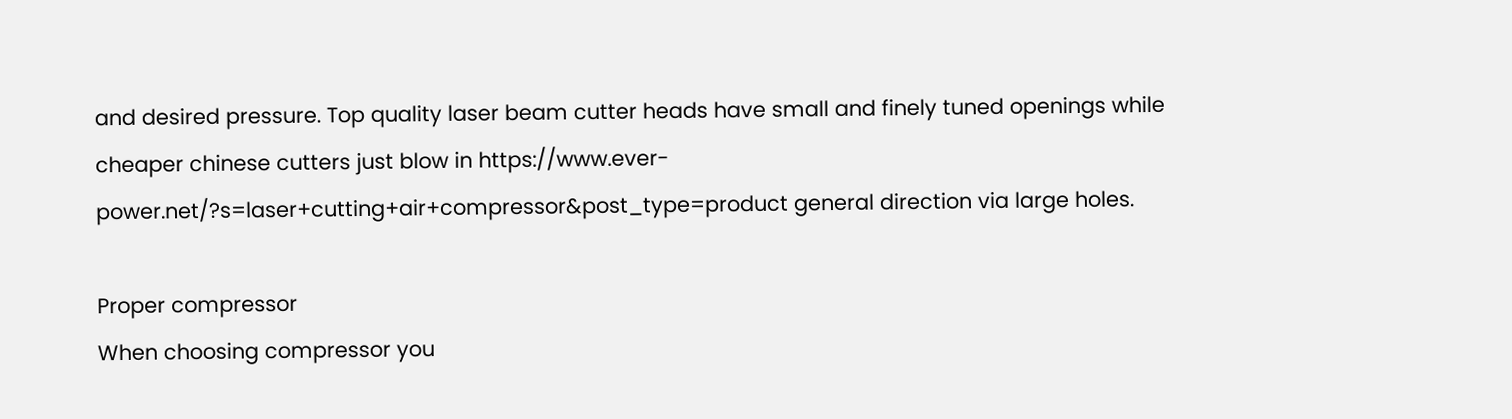and desired pressure. Top quality laser beam cutter heads have small and finely tuned openings while cheaper chinese cutters just blow in https://www.ever-power.net/?s=laser+cutting+air+compressor&post_type=product general direction via large holes.

Proper compressor
When choosing compressor you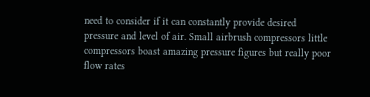need to consider if it can constantly provide desired pressure and level of air. Small airbrush compressors little compressors boast amazing pressure figures but really poor flow rates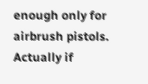enough only for airbrush pistols. Actually if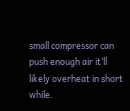small compressor can push enough air it’ll likely overheat in short while.